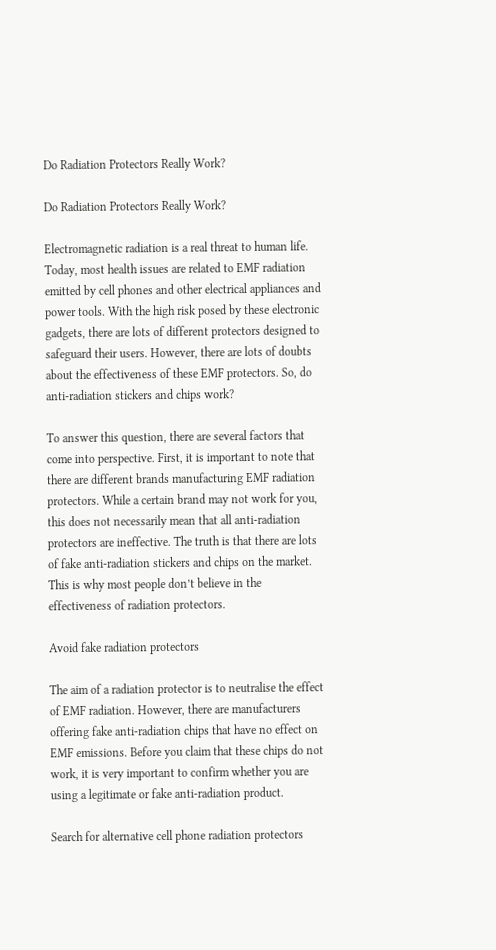Do Radiation Protectors Really Work?

Do Radiation Protectors Really Work?

Electromagnetic radiation is a real threat to human life. Today, most health issues are related to EMF radiation emitted by cell phones and other electrical appliances and power tools. With the high risk posed by these electronic gadgets, there are lots of different protectors designed to safeguard their users. However, there are lots of doubts about the effectiveness of these EMF protectors. So, do anti-radiation stickers and chips work?

To answer this question, there are several factors that come into perspective. First, it is important to note that there are different brands manufacturing EMF radiation protectors. While a certain brand may not work for you, this does not necessarily mean that all anti-radiation protectors are ineffective. The truth is that there are lots of fake anti-radiation stickers and chips on the market. This is why most people don’t believe in the effectiveness of radiation protectors.

Avoid fake radiation protectors

The aim of a radiation protector is to neutralise the effect of EMF radiation. However, there are manufacturers offering fake anti-radiation chips that have no effect on EMF emissions. Before you claim that these chips do not work, it is very important to confirm whether you are using a legitimate or fake anti-radiation product.

Search for alternative cell phone radiation protectors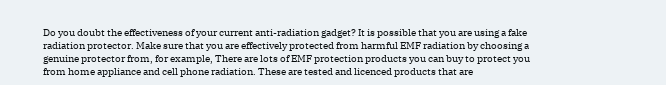Do you doubt the effectiveness of your current anti-radiation gadget? It is possible that you are using a fake radiation protector. Make sure that you are effectively protected from harmful EMF radiation by choosing a genuine protector from, for example, There are lots of EMF protection products you can buy to protect you from home appliance and cell phone radiation. These are tested and licenced products that are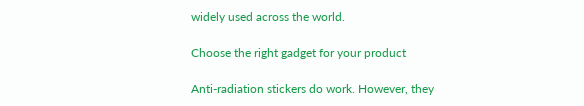widely used across the world.

Choose the right gadget for your product

Anti-radiation stickers do work. However, they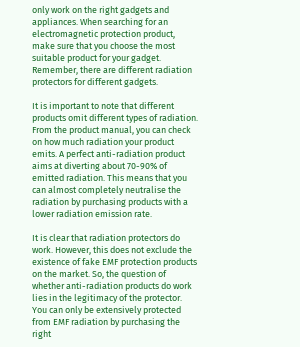only work on the right gadgets and appliances. When searching for an electromagnetic protection product, make sure that you choose the most suitable product for your gadget. Remember, there are different radiation protectors for different gadgets.

It is important to note that different products omit different types of radiation. From the product manual, you can check on how much radiation your product emits. A perfect anti-radiation product aims at diverting about 70-90% of emitted radiation. This means that you can almost completely neutralise the radiation by purchasing products with a lower radiation emission rate.

It is clear that radiation protectors do work. However, this does not exclude the existence of fake EMF protection products on the market. So, the question of whether anti-radiation products do work lies in the legitimacy of the protector. You can only be extensively protected from EMF radiation by purchasing the right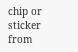chip or sticker from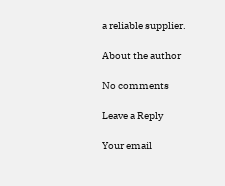a reliable supplier.

About the author

No comments

Leave a Reply

Your email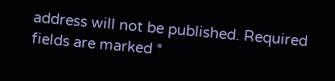address will not be published. Required fields are marked *